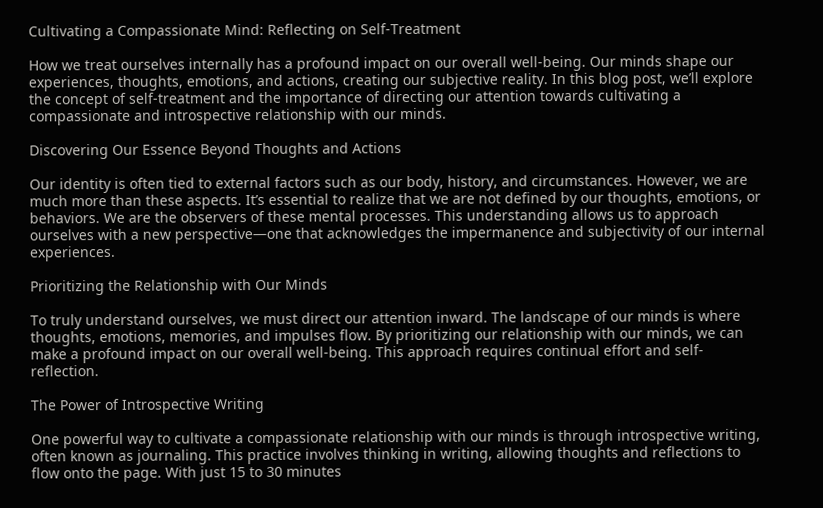Cultivating a Compassionate Mind: Reflecting on Self-Treatment

How we treat ourselves internally has a profound impact on our overall well-being. Our minds shape our experiences, thoughts, emotions, and actions, creating our subjective reality. In this blog post, we’ll explore the concept of self-treatment and the importance of directing our attention towards cultivating a compassionate and introspective relationship with our minds.

Discovering Our Essence Beyond Thoughts and Actions

Our identity is often tied to external factors such as our body, history, and circumstances. However, we are much more than these aspects. It’s essential to realize that we are not defined by our thoughts, emotions, or behaviors. We are the observers of these mental processes. This understanding allows us to approach ourselves with a new perspective—one that acknowledges the impermanence and subjectivity of our internal experiences.

Prioritizing the Relationship with Our Minds

To truly understand ourselves, we must direct our attention inward. The landscape of our minds is where thoughts, emotions, memories, and impulses flow. By prioritizing our relationship with our minds, we can make a profound impact on our overall well-being. This approach requires continual effort and self-reflection.

The Power of Introspective Writing

One powerful way to cultivate a compassionate relationship with our minds is through introspective writing, often known as journaling. This practice involves thinking in writing, allowing thoughts and reflections to flow onto the page. With just 15 to 30 minutes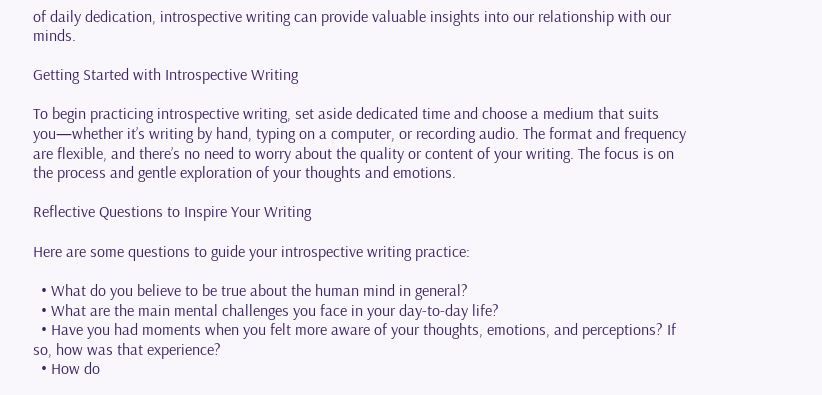of daily dedication, introspective writing can provide valuable insights into our relationship with our minds.

Getting Started with Introspective Writing

To begin practicing introspective writing, set aside dedicated time and choose a medium that suits you—whether it’s writing by hand, typing on a computer, or recording audio. The format and frequency are flexible, and there’s no need to worry about the quality or content of your writing. The focus is on the process and gentle exploration of your thoughts and emotions.

Reflective Questions to Inspire Your Writing

Here are some questions to guide your introspective writing practice:

  • What do you believe to be true about the human mind in general?
  • What are the main mental challenges you face in your day-to-day life?
  • Have you had moments when you felt more aware of your thoughts, emotions, and perceptions? If so, how was that experience?
  • How do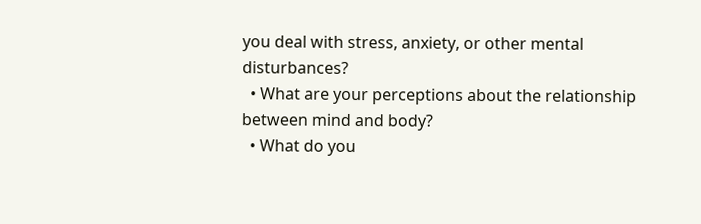you deal with stress, anxiety, or other mental disturbances?
  • What are your perceptions about the relationship between mind and body?
  • What do you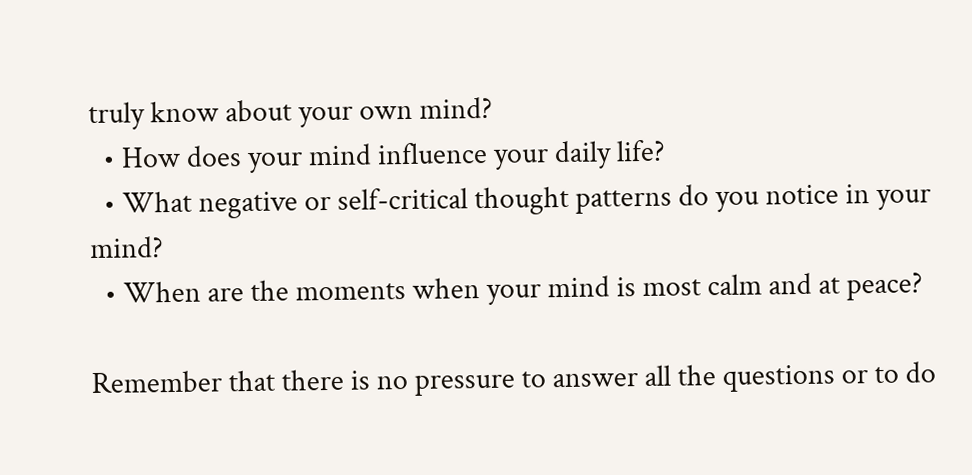truly know about your own mind?
  • How does your mind influence your daily life?
  • What negative or self-critical thought patterns do you notice in your mind?
  • When are the moments when your mind is most calm and at peace?

Remember that there is no pressure to answer all the questions or to do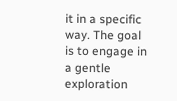it in a specific way. The goal is to engage in a gentle exploration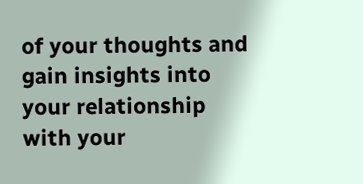of your thoughts and gain insights into your relationship with your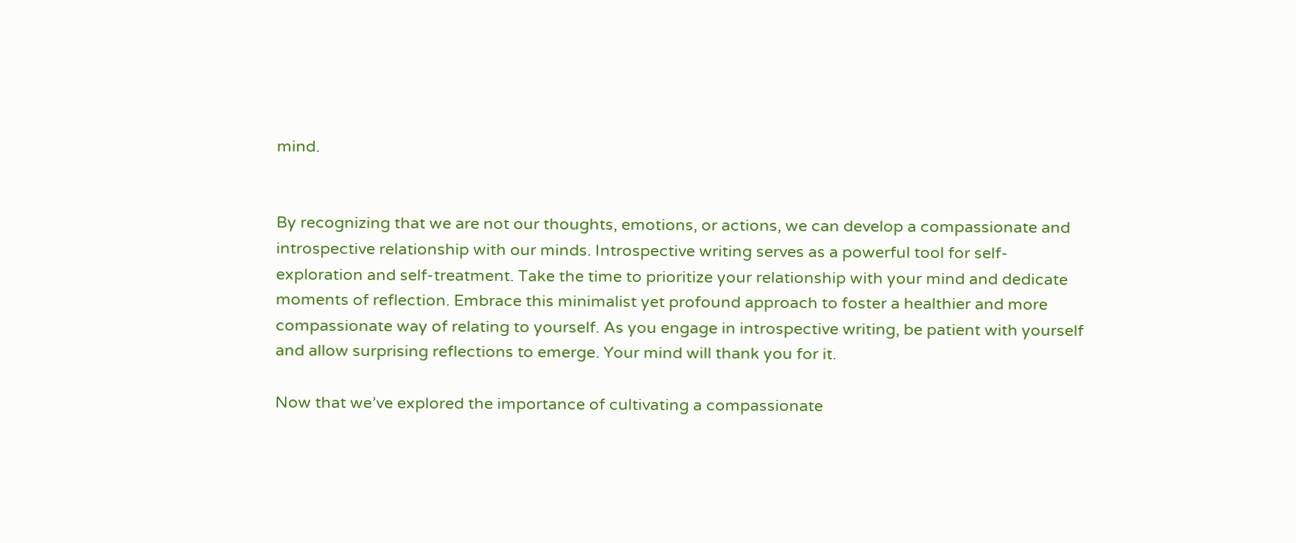mind.


By recognizing that we are not our thoughts, emotions, or actions, we can develop a compassionate and introspective relationship with our minds. Introspective writing serves as a powerful tool for self-exploration and self-treatment. Take the time to prioritize your relationship with your mind and dedicate moments of reflection. Embrace this minimalist yet profound approach to foster a healthier and more compassionate way of relating to yourself. As you engage in introspective writing, be patient with yourself and allow surprising reflections to emerge. Your mind will thank you for it.

Now that we’ve explored the importance of cultivating a compassionate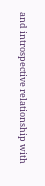and introspective relationship with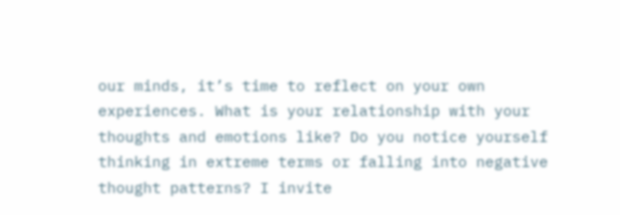our minds, it’s time to reflect on your own experiences. What is your relationship with your thoughts and emotions like? Do you notice yourself thinking in extreme terms or falling into negative thought patterns? I invite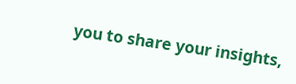you to share your insights,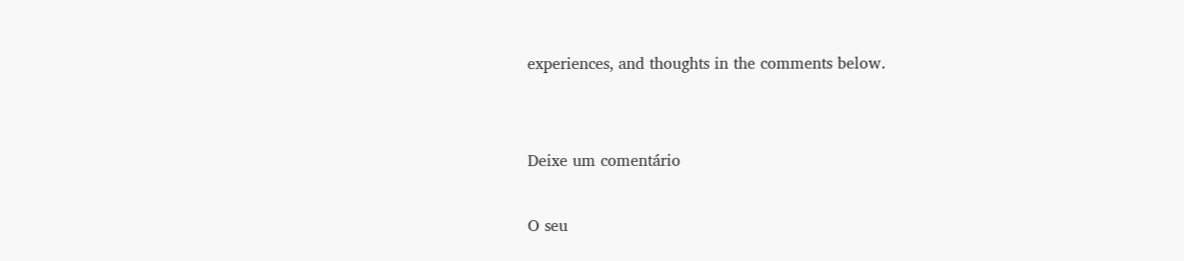experiences, and thoughts in the comments below.


Deixe um comentário

O seu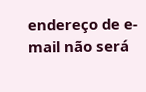endereço de e-mail não será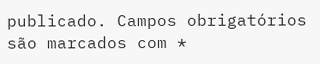publicado. Campos obrigatórios são marcados com *